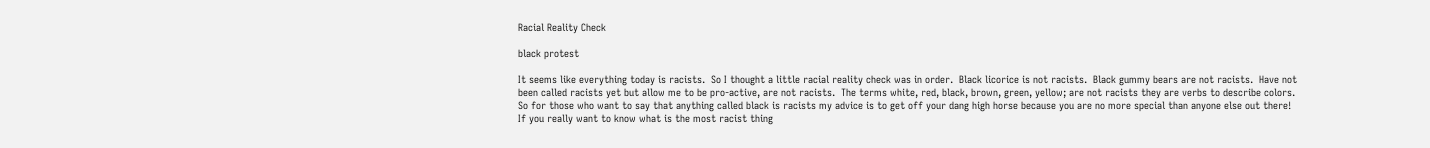Racial Reality Check

black protest

It seems like everything today is racists.  So I thought a little racial reality check was in order.  Black licorice is not racists.  Black gummy bears are not racists.  Have not been called racists yet but allow me to be pro-active, are not racists.  The terms white, red, black, brown, green, yellow; are not racists they are verbs to describe colors.  So for those who want to say that anything called black is racists my advice is to get off your dang high horse because you are no more special than anyone else out there!  If you really want to know what is the most racist thing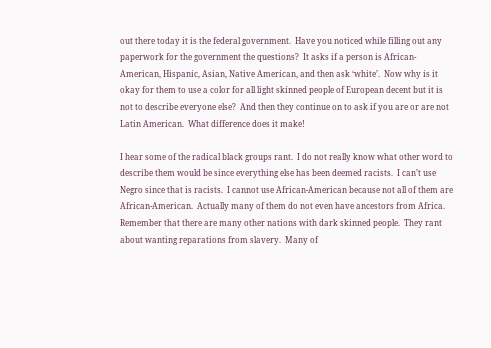out there today it is the federal government.  Have you noticed while filling out any paperwork for the government the questions?  It asks if a person is African-American, Hispanic, Asian, Native American, and then ask ‘white’.  Now why is it okay for them to use a color for all light skinned people of European decent but it is not to describe everyone else?  And then they continue on to ask if you are or are not Latin American.  What difference does it make!

I hear some of the radical black groups rant.  I do not really know what other word to describe them would be since everything else has been deemed racists.  I can’t use Negro since that is racists.  I cannot use African-American because not all of them are African-American.  Actually many of them do not even have ancestors from Africa.  Remember that there are many other nations with dark skinned people.  They rant about wanting reparations from slavery.  Many of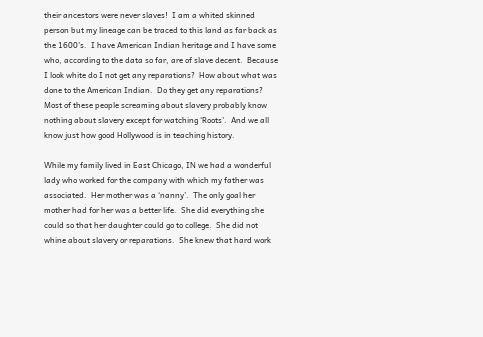their ancestors were never slaves!  I am a whited skinned person but my lineage can be traced to this land as far back as the 1600’s.  I have American Indian heritage and I have some who, according to the data so far, are of slave decent.  Because I look white do I not get any reparations?  How about what was done to the American Indian.  Do they get any reparations?  Most of these people screaming about slavery probably know nothing about slavery except for watching ‘Roots’.  And we all know just how good Hollywood is in teaching history.

While my family lived in East Chicago, IN we had a wonderful lady who worked for the company with which my father was associated.  Her mother was a ‘nanny’.  The only goal her mother had for her was a better life.  She did everything she could so that her daughter could go to college.  She did not whine about slavery or reparations.  She knew that hard work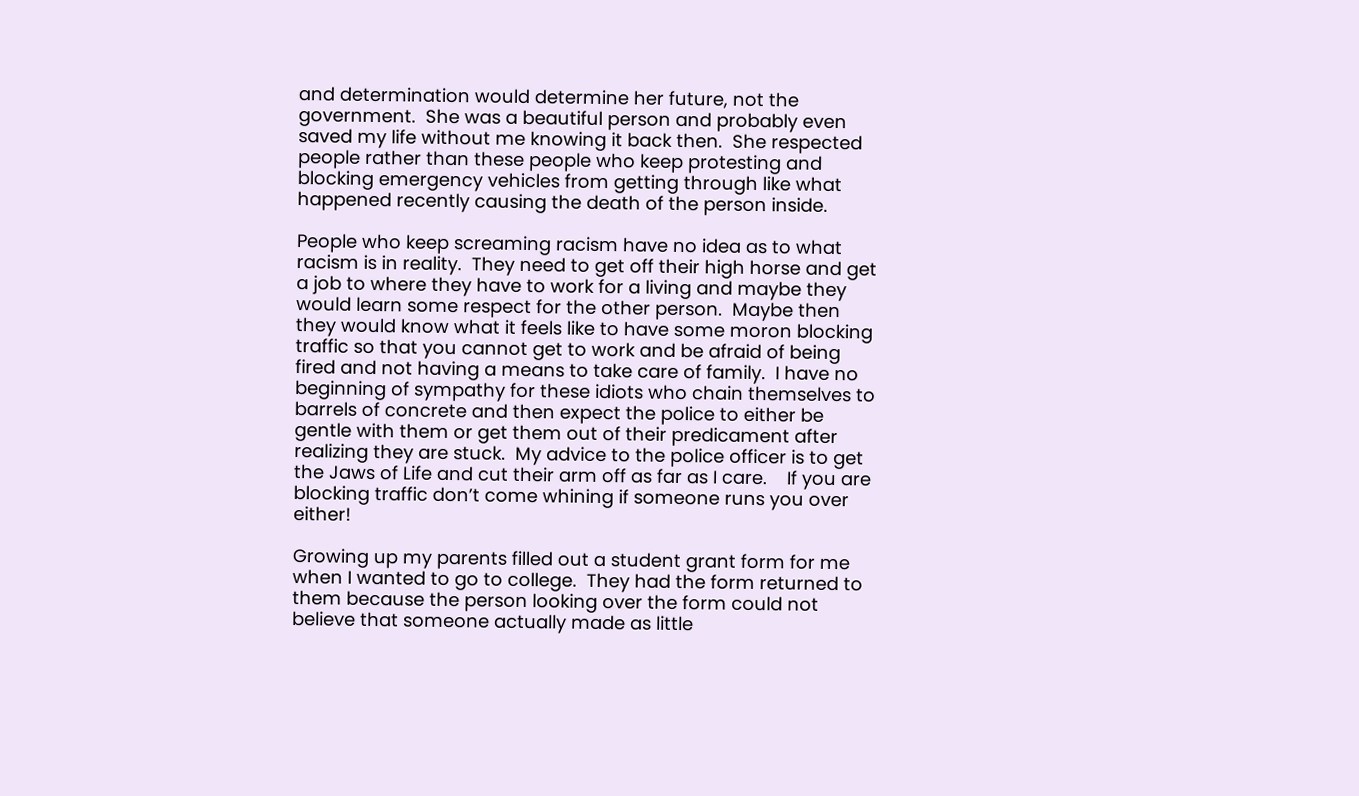and determination would determine her future, not the government.  She was a beautiful person and probably even saved my life without me knowing it back then.  She respected people rather than these people who keep protesting and blocking emergency vehicles from getting through like what happened recently causing the death of the person inside.

People who keep screaming racism have no idea as to what racism is in reality.  They need to get off their high horse and get a job to where they have to work for a living and maybe they would learn some respect for the other person.  Maybe then they would know what it feels like to have some moron blocking traffic so that you cannot get to work and be afraid of being fired and not having a means to take care of family.  I have no beginning of sympathy for these idiots who chain themselves to barrels of concrete and then expect the police to either be gentle with them or get them out of their predicament after realizing they are stuck.  My advice to the police officer is to get the Jaws of Life and cut their arm off as far as I care.    If you are blocking traffic don’t come whining if someone runs you over either!

Growing up my parents filled out a student grant form for me when I wanted to go to college.  They had the form returned to them because the person looking over the form could not believe that someone actually made as little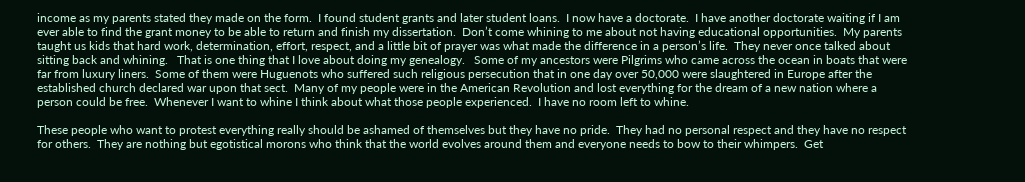income as my parents stated they made on the form.  I found student grants and later student loans.  I now have a doctorate.  I have another doctorate waiting if I am ever able to find the grant money to be able to return and finish my dissertation.  Don’t come whining to me about not having educational opportunities.  My parents taught us kids that hard work, determination, effort, respect, and a little bit of prayer was what made the difference in a person’s life.  They never once talked about sitting back and whining.   That is one thing that I love about doing my genealogy.   Some of my ancestors were Pilgrims who came across the ocean in boats that were far from luxury liners.  Some of them were Huguenots who suffered such religious persecution that in one day over 50,000 were slaughtered in Europe after the established church declared war upon that sect.  Many of my people were in the American Revolution and lost everything for the dream of a new nation where a person could be free.  Whenever I want to whine I think about what those people experienced.  I have no room left to whine.

These people who want to protest everything really should be ashamed of themselves but they have no pride.  They had no personal respect and they have no respect for others.  They are nothing but egotistical morons who think that the world evolves around them and everyone needs to bow to their whimpers.  Get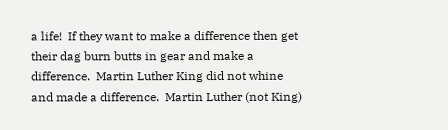a life!  If they want to make a difference then get their dag burn butts in gear and make a difference.  Martin Luther King did not whine and made a difference.  Martin Luther (not King)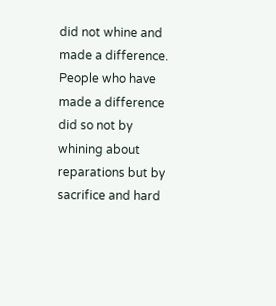did not whine and made a difference.  People who have made a difference did so not by whining about reparations but by sacrifice and hard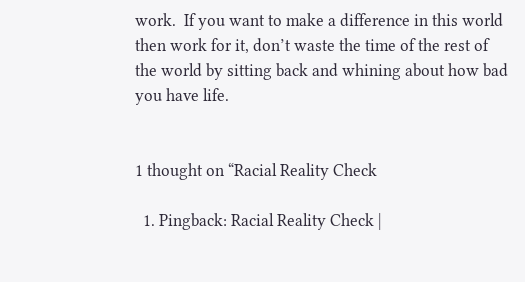work.  If you want to make a difference in this world then work for it, don’t waste the time of the rest of the world by sitting back and whining about how bad you have life.


1 thought on “Racial Reality Check

  1. Pingback: Racial Reality Check |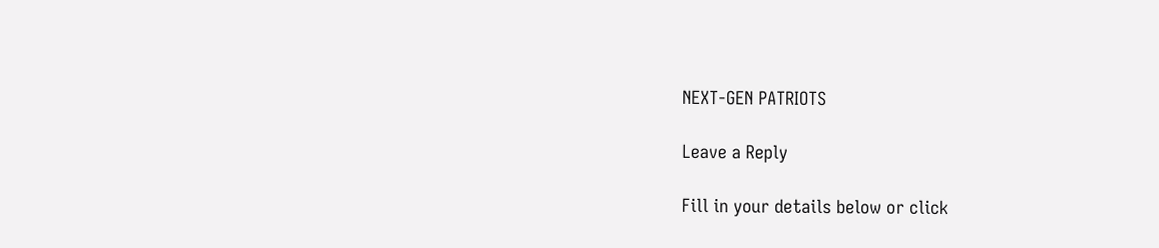NEXT-GEN PATRIOTS

Leave a Reply

Fill in your details below or click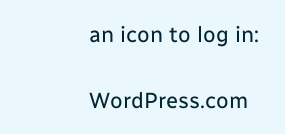an icon to log in:

WordPress.com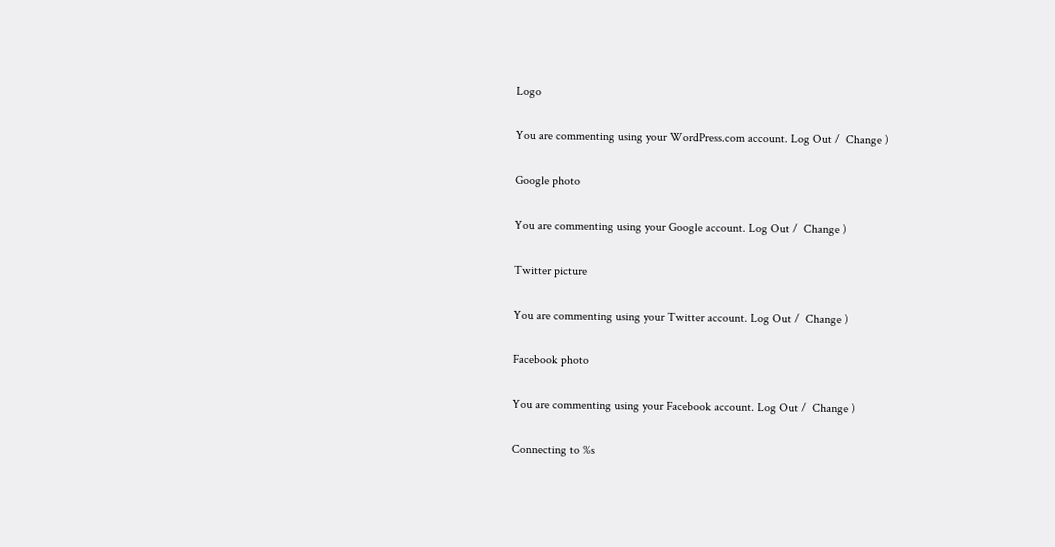Logo

You are commenting using your WordPress.com account. Log Out /  Change )

Google photo

You are commenting using your Google account. Log Out /  Change )

Twitter picture

You are commenting using your Twitter account. Log Out /  Change )

Facebook photo

You are commenting using your Facebook account. Log Out /  Change )

Connecting to %s